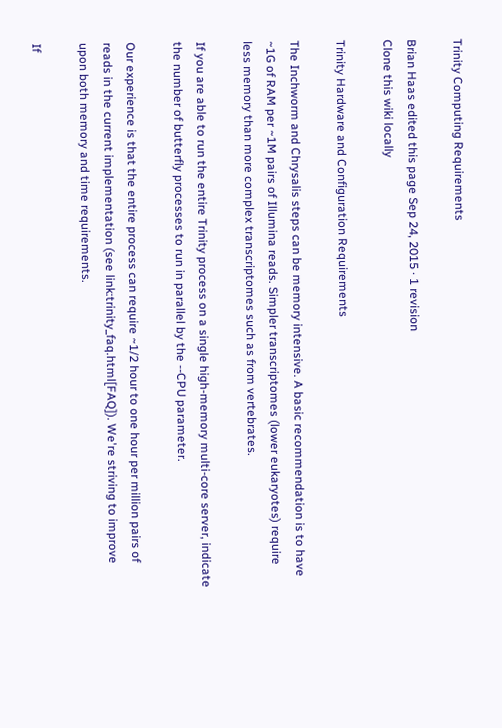Trinity Computing Requirements

Brian Haas edited this page Sep 24, 2015 · 1 revision
Clone this wiki locally

Trinity Hardware and Configuration Requirements

The Inchworm and Chrysalis steps can be memory intensive. A basic recommendation is to have ~1G of RAM per ~1M pairs of Illumina reads. Simpler transcriptomes (lower eukaryotes) require less memory than more complex transcriptomes such as from vertebrates.

If you are able to run the entire Trinity process on a single high-memory multi-core server, indicate the number of butterfly processes to run in parallel by the --CPU parameter.

Our experience is that the entire process can require ~1/2 hour to one hour per million pairs of reads in the current implementation (see link:trinity_faq.html[FAQ]). We're striving to improve upon both memory and time requirements.

If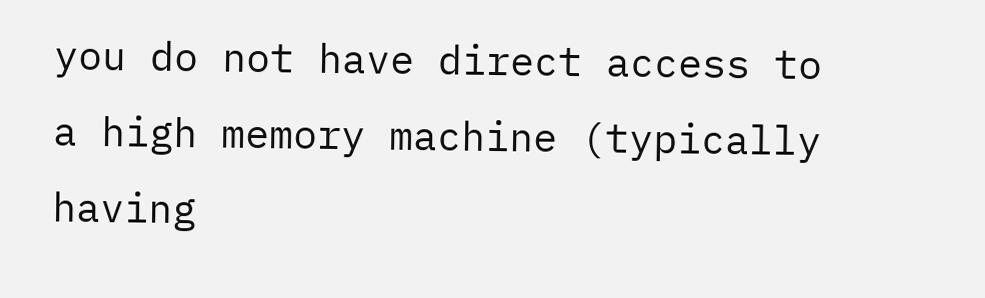you do not have direct access to a high memory machine (typically having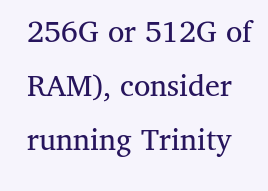256G or 512G of RAM), consider running Trinity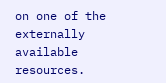on one of the externally available resources.